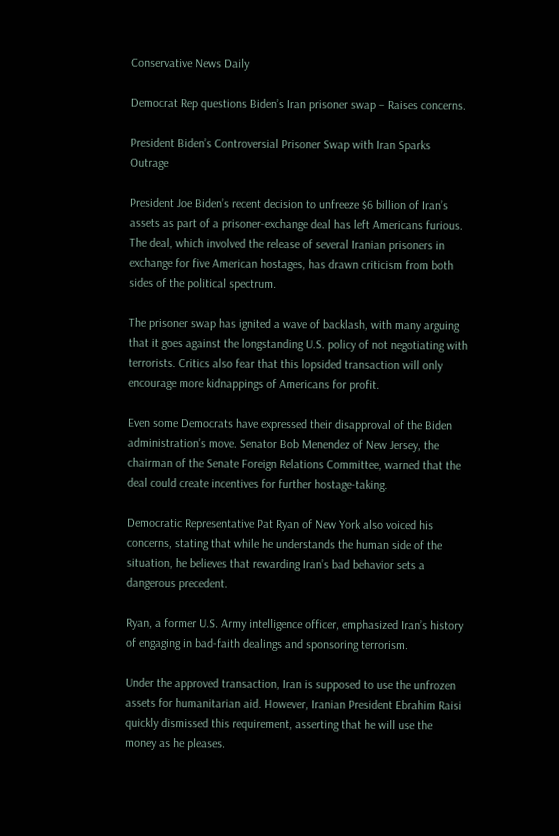Conservative News Daily

Democrat Rep questions Biden’s Iran prisoner swap – Raises concerns.

President Biden’s Controversial Prisoner Swap with Iran Sparks Outrage

President Joe Biden’s recent decision to unfreeze $6 billion of Iran’s assets as part of a prisoner-exchange deal has left Americans furious. The deal, which involved the release of several Iranian prisoners in exchange for five American hostages, has drawn criticism from both sides of the political spectrum.

The prisoner swap has ignited a wave of backlash, with many arguing that it goes against the longstanding U.S. policy of not negotiating with terrorists. Critics also fear that this lopsided transaction will only encourage more kidnappings of Americans for profit.

Even some Democrats have expressed their disapproval of the Biden administration’s move. Senator Bob Menendez of New Jersey, the chairman of the Senate Foreign Relations Committee, warned that the deal could create incentives for further hostage-taking.

Democratic Representative Pat Ryan of New York also voiced his concerns, stating that while he understands the human side of the situation, he believes that rewarding Iran’s bad behavior sets a dangerous precedent.

Ryan, a former U.S. Army intelligence officer, emphasized Iran’s history of engaging in bad-faith dealings and sponsoring terrorism.

Under the approved transaction, Iran is supposed to use the unfrozen assets for humanitarian aid. However, Iranian President Ebrahim Raisi quickly dismissed this requirement, asserting that he will use the money as he pleases.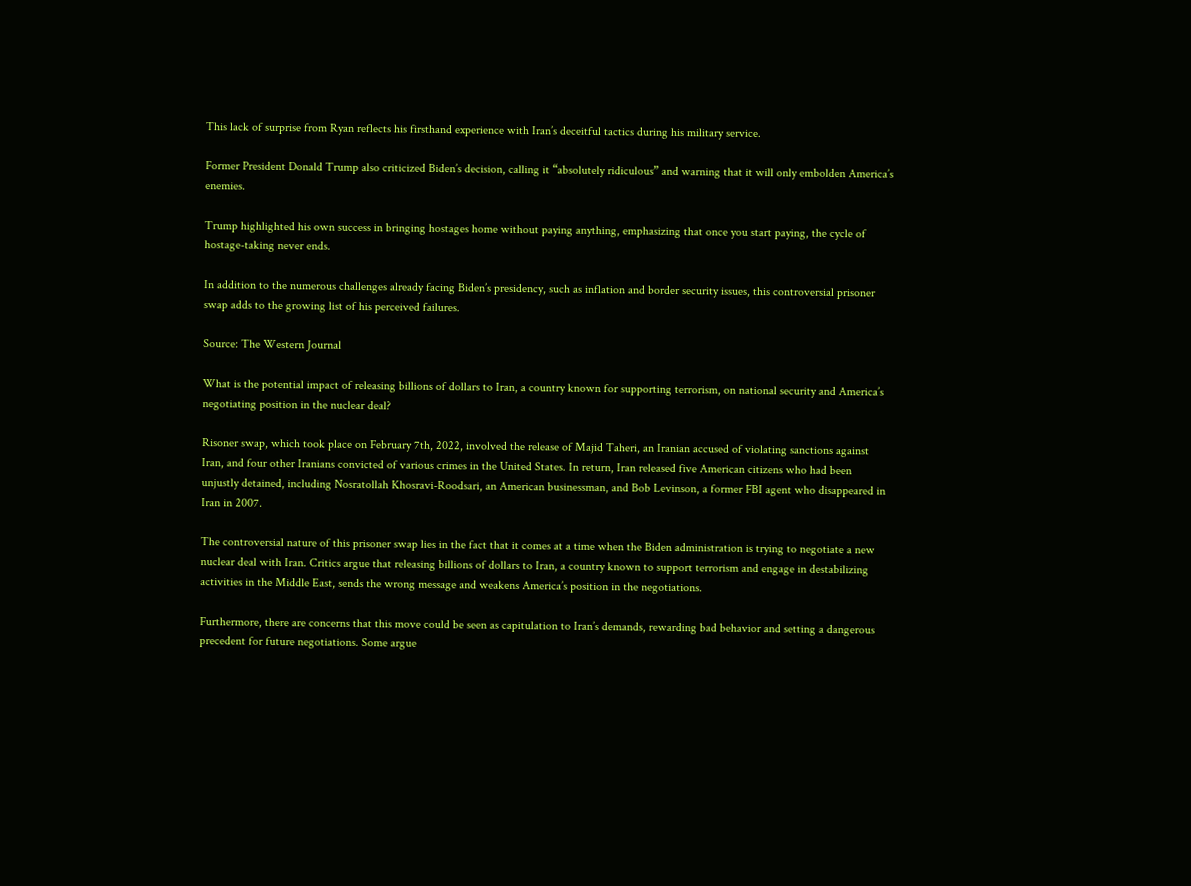This lack of surprise from Ryan reflects his firsthand experience with Iran’s deceitful tactics during his military service.

Former President Donald Trump also criticized Biden’s decision, calling it “absolutely ridiculous” and warning that it will only embolden America’s enemies.

Trump highlighted his own success in bringing hostages home without paying anything, emphasizing that once you start paying, the cycle of hostage-taking never ends.

In addition to the numerous challenges already facing Biden’s presidency, such as inflation and border security issues, this controversial prisoner swap adds to the growing list of his perceived failures.

Source: The Western Journal

What is the potential impact of releasing billions of dollars to Iran, a country known for supporting terrorism, on national security and America’s negotiating position in the nuclear deal?

Risoner swap, which took place on February 7th, 2022, involved the release of Majid Taheri, an Iranian accused of violating sanctions against Iran, and four other Iranians convicted of various crimes in the United States. In return, Iran released five American citizens who had been unjustly detained, including Nosratollah Khosravi-Roodsari, an American businessman, and Bob Levinson, a former FBI agent who disappeared in Iran in 2007.

The controversial nature of this prisoner swap lies in the fact that it comes at a time when the Biden administration is trying to negotiate a new nuclear deal with Iran. Critics argue that releasing billions of dollars to Iran, a country known to support terrorism and engage in destabilizing activities in the Middle East, sends the wrong message and weakens America’s position in the negotiations.

Furthermore, there are concerns that this move could be seen as capitulation to Iran’s demands, rewarding bad behavior and setting a dangerous precedent for future negotiations. Some argue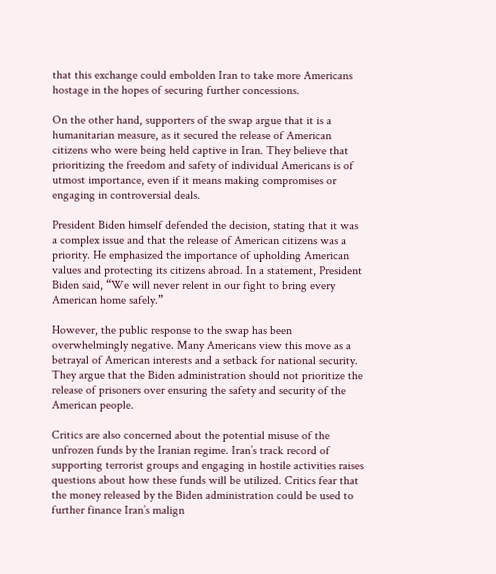that this exchange could embolden Iran to take more Americans hostage in the hopes of securing further concessions.

On the other hand, supporters of the swap argue that it is a humanitarian measure, as it secured the release of American citizens who were being held captive in Iran. They believe that prioritizing the freedom and safety of individual Americans is of utmost importance, even if it means making compromises or engaging in controversial deals.

President Biden himself defended the decision, stating that it was a complex issue and that the release of American citizens was a priority. He emphasized the importance of upholding American values and protecting its citizens abroad. In a statement, President Biden said, “We will never relent in our fight to bring every American home safely.”

However, the public response to the swap has been overwhelmingly negative. Many Americans view this move as a betrayal of American interests and a setback for national security. They argue that the Biden administration should not prioritize the release of prisoners over ensuring the safety and security of the American people.

Critics are also concerned about the potential misuse of the unfrozen funds by the Iranian regime. Iran’s track record of supporting terrorist groups and engaging in hostile activities raises questions about how these funds will be utilized. Critics fear that the money released by the Biden administration could be used to further finance Iran’s malign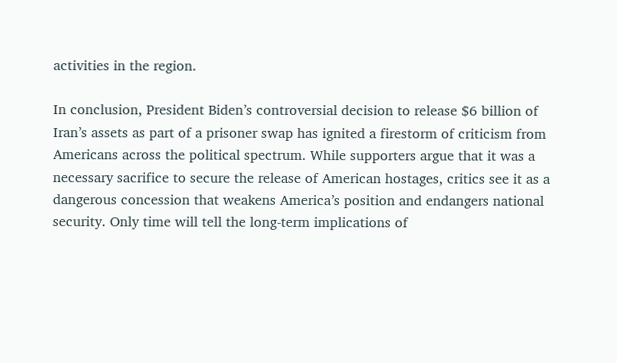activities in the region.

In conclusion, President Biden’s controversial decision to release $6 billion of Iran’s assets as part of a prisoner swap has ignited a firestorm of criticism from Americans across the political spectrum. While supporters argue that it was a necessary sacrifice to secure the release of American hostages, critics see it as a dangerous concession that weakens America’s position and endangers national security. Only time will tell the long-term implications of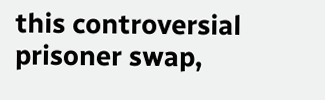this controversial prisoner swap,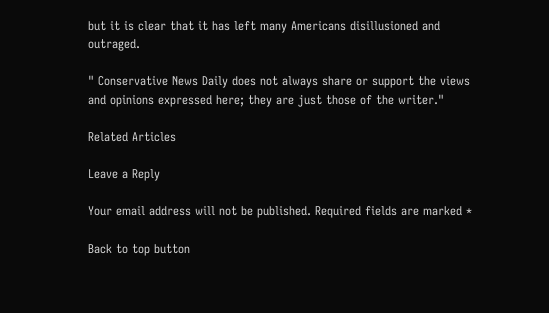but it is clear that it has left many Americans disillusioned and outraged.

" Conservative News Daily does not always share or support the views and opinions expressed here; they are just those of the writer."

Related Articles

Leave a Reply

Your email address will not be published. Required fields are marked *

Back to top button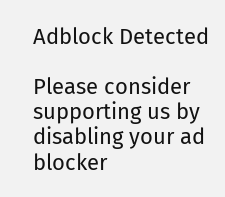Adblock Detected

Please consider supporting us by disabling your ad blocker